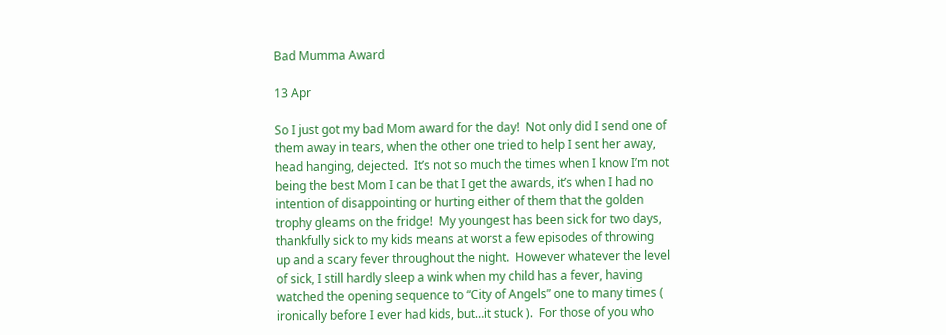Bad Mumma Award

13 Apr

So I just got my bad Mom award for the day!  Not only did I send one of them away in tears, when the other one tried to help I sent her away, head hanging, dejected.  It’s not so much the times when I know I’m not being the best Mom I can be that I get the awards, it’s when I had no intention of disappointing or hurting either of them that the golden trophy gleams on the fridge!  My youngest has been sick for two days, thankfully sick to my kids means at worst a few episodes of throwing up and a scary fever throughout the night.  However whatever the level of sick, I still hardly sleep a wink when my child has a fever, having watched the opening sequence to “City of Angels” one to many times ( ironically before I ever had kids, but…it stuck ).  For those of you who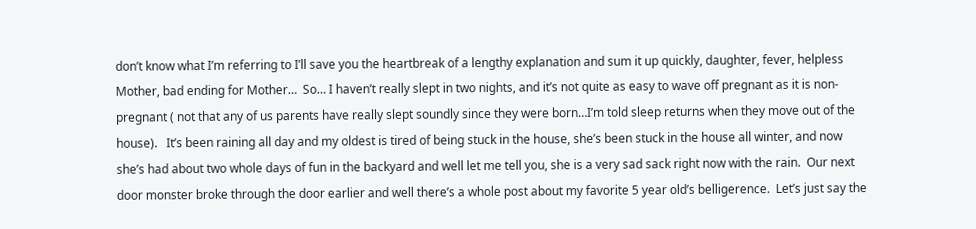don’t know what I’m referring to I’ll save you the heartbreak of a lengthy explanation and sum it up quickly, daughter, fever, helpless Mother, bad ending for Mother…  So… I haven’t really slept in two nights, and it’s not quite as easy to wave off pregnant as it is non-pregnant ( not that any of us parents have really slept soundly since they were born…I’m told sleep returns when they move out of the house).   It’s been raining all day and my oldest is tired of being stuck in the house, she’s been stuck in the house all winter, and now she’s had about two whole days of fun in the backyard and well let me tell you, she is a very sad sack right now with the rain.  Our next door monster broke through the door earlier and well there’s a whole post about my favorite 5 year old’s belligerence.  Let’s just say the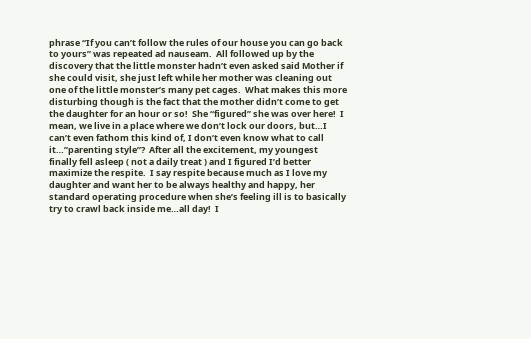phrase “If you can’t follow the rules of our house you can go back to yours” was repeated ad nauseam.  All followed up by the discovery that the little monster hadn’t even asked said Mother if she could visit, she just left while her mother was cleaning out one of the little monster’s many pet cages.  What makes this more disturbing though is the fact that the mother didn’t come to get the daughter for an hour or so!  She “figured” she was over here!  I mean, we live in a place where we don’t lock our doors, but…I can’t even fathom this kind of, I don’t even know what to call it…”parenting style”?  After all the excitement, my youngest finally fell asleep ( not a daily treat ) and I figured I’d better maximize the respite.  I say respite because much as I love my daughter and want her to be always healthy and happy, her standard operating procedure when she’s feeling ill is to basically try to crawl back inside me…all day!  I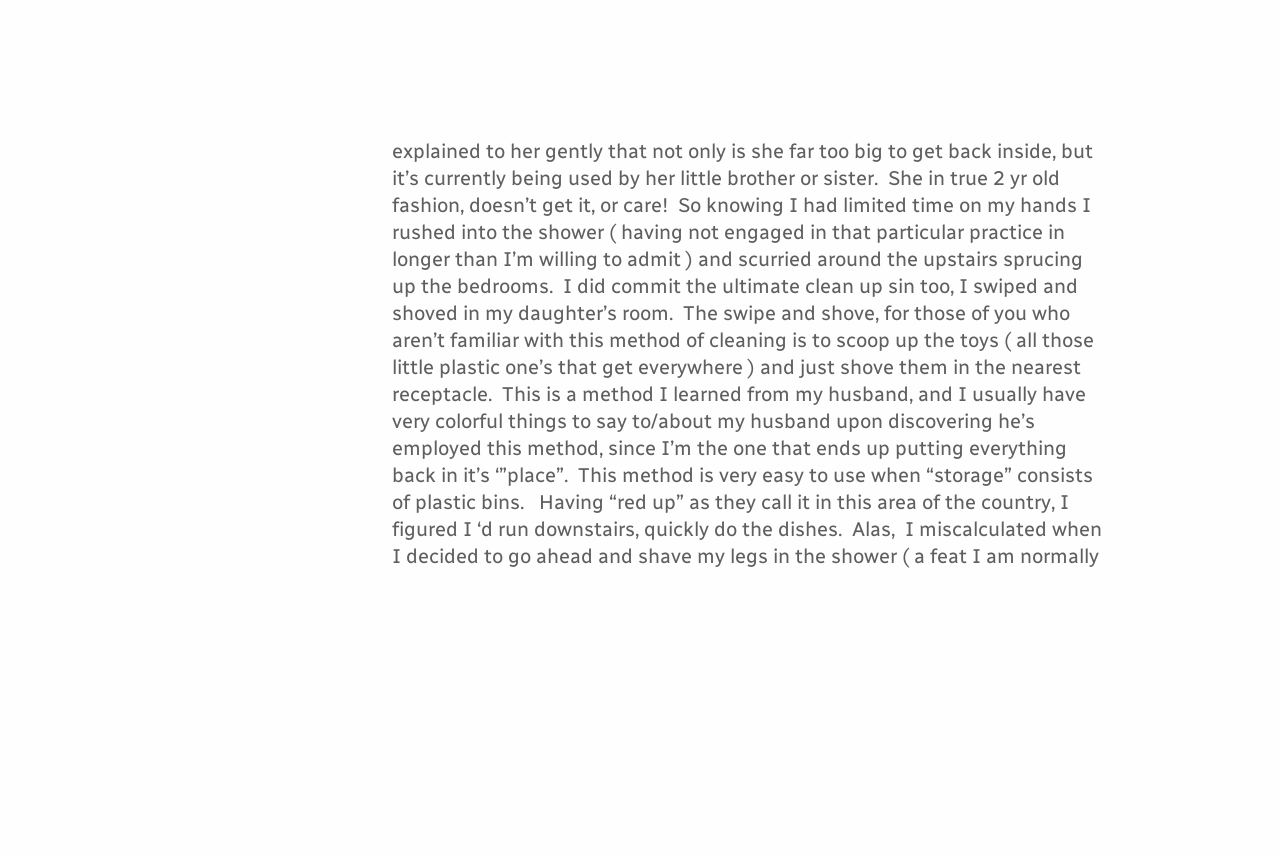explained to her gently that not only is she far too big to get back inside, but it’s currently being used by her little brother or sister.  She in true 2 yr old fashion, doesn’t get it, or care!  So knowing I had limited time on my hands I rushed into the shower ( having not engaged in that particular practice in longer than I’m willing to admit ) and scurried around the upstairs sprucing up the bedrooms.  I did commit the ultimate clean up sin too, I swiped and shoved in my daughter’s room.  The swipe and shove, for those of you who aren’t familiar with this method of cleaning is to scoop up the toys ( all those little plastic one’s that get everywhere ) and just shove them in the nearest receptacle.  This is a method I learned from my husband, and I usually have very colorful things to say to/about my husband upon discovering he’s employed this method, since I’m the one that ends up putting everything back in it’s ‘”place”.  This method is very easy to use when “storage” consists of plastic bins.   Having “red up” as they call it in this area of the country, I figured I ‘d run downstairs, quickly do the dishes.  Alas,  I miscalculated when I decided to go ahead and shave my legs in the shower ( a feat I am normally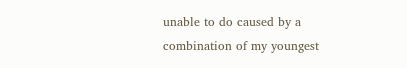unable to do caused by a combination of my youngest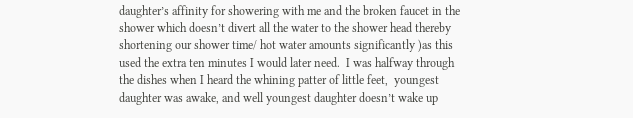daughter’s affinity for showering with me and the broken faucet in the shower which doesn’t divert all the water to the shower head thereby shortening our shower time/ hot water amounts significantly )as this used the extra ten minutes I would later need.  I was halfway through the dishes when I heard the whining patter of little feet,  youngest daughter was awake, and well youngest daughter doesn’t wake up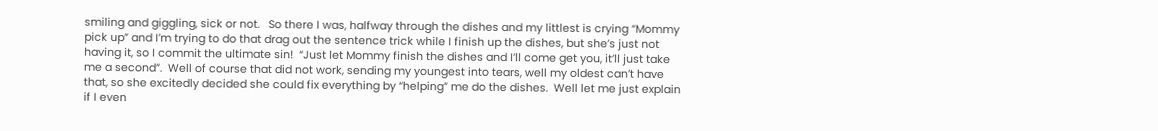smiling and giggling, sick or not.   So there I was, halfway through the dishes and my littlest is crying “Mommy pick up” and I’m trying to do that drag out the sentence trick while I finish up the dishes, but she’s just not having it, so I commit the ultimate sin!  “Just let Mommy finish the dishes and I’ll come get you, it’ll just take me a second”.  Well of course that did not work, sending my youngest into tears, well my oldest can’t have that, so she excitedly decided she could fix everything by “helping” me do the dishes.  Well let me just explain if I even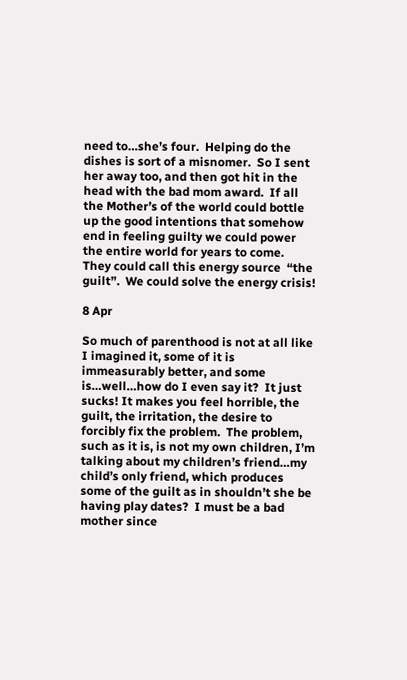need to…she’s four.  Helping do the dishes is sort of a misnomer.  So I sent her away too, and then got hit in the head with the bad mom award.  If all the Mother’s of the world could bottle up the good intentions that somehow end in feeling guilty we could power the entire world for years to come.  They could call this energy source  “the guilt”.  We could solve the energy crisis!

8 Apr

So much of parenthood is not at all like I imagined it, some of it is immeasurably better, and some is…well…how do I even say it?  It just sucks! It makes you feel horrible, the guilt, the irritation, the desire to forcibly fix the problem.  The problem, such as it is, is not my own children, I’m talking about my children’s friend…my child’s only friend, which produces some of the guilt as in shouldn’t she be having play dates?  I must be a bad mother since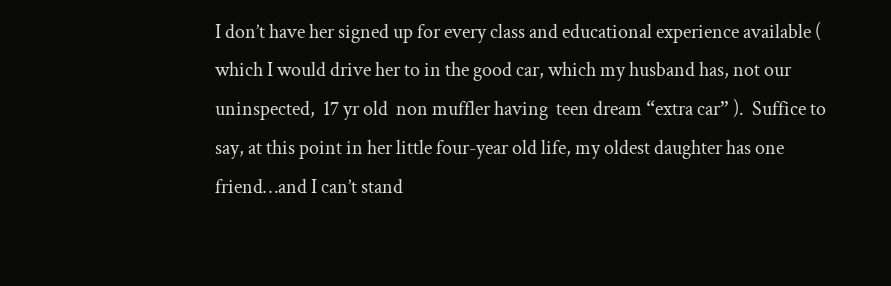I don’t have her signed up for every class and educational experience available ( which I would drive her to in the good car, which my husband has, not our  uninspected,  17 yr old  non muffler having  teen dream “extra car” ).  Suffice to say, at this point in her little four-year old life, my oldest daughter has one friend…and I can’t stand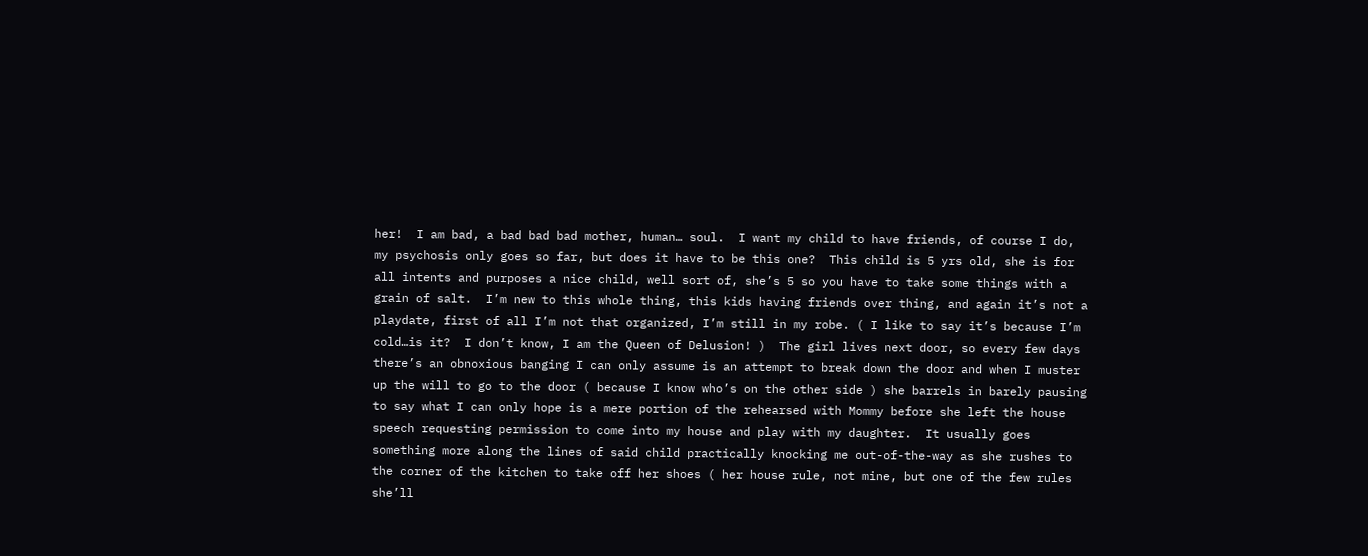her!  I am bad, a bad bad bad mother, human… soul.  I want my child to have friends, of course I do, my psychosis only goes so far, but does it have to be this one?  This child is 5 yrs old, she is for all intents and purposes a nice child, well sort of, she’s 5 so you have to take some things with a grain of salt.  I’m new to this whole thing, this kids having friends over thing, and again it’s not a playdate, first of all I’m not that organized, I’m still in my robe. ( I like to say it’s because I’m cold…is it?  I don’t know, I am the Queen of Delusion! )  The girl lives next door, so every few days there’s an obnoxious banging I can only assume is an attempt to break down the door and when I muster up the will to go to the door ( because I know who’s on the other side ) she barrels in barely pausing to say what I can only hope is a mere portion of the rehearsed with Mommy before she left the house speech requesting permission to come into my house and play with my daughter.  It usually goes something more along the lines of said child practically knocking me out-of-the-way as she rushes to the corner of the kitchen to take off her shoes ( her house rule, not mine, but one of the few rules she’ll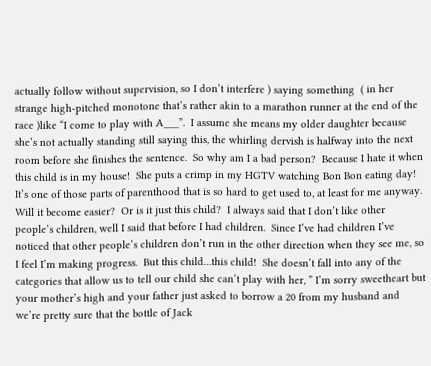actually follow without supervision, so I don’t interfere ) saying something  ( in her strange high-pitched monotone that’s rather akin to a marathon runner at the end of the race )like “I come to play with A___”.  I assume she means my older daughter because she’s not actually standing still saying this, the whirling dervish is halfway into the next room before she finishes the sentence.  So why am I a bad person?  Because I hate it when this child is in my house!  She puts a crimp in my HGTV watching Bon Bon eating day!  It’s one of those parts of parenthood that is so hard to get used to, at least for me anyway.  Will it become easier?  Or is it just this child?  I always said that I don’t like other people’s children, well I said that before I had children.  Since I’ve had children I’ve noticed that other people’s children don’t run in the other direction when they see me, so I feel I’m making progress.  But this child…this child!  She doesn’t fall into any of the categories that allow us to tell our child she can’t play with her, ” I’m sorry sweetheart but your mother’s high and your father just asked to borrow a 20 from my husband and we’re pretty sure that the bottle of Jack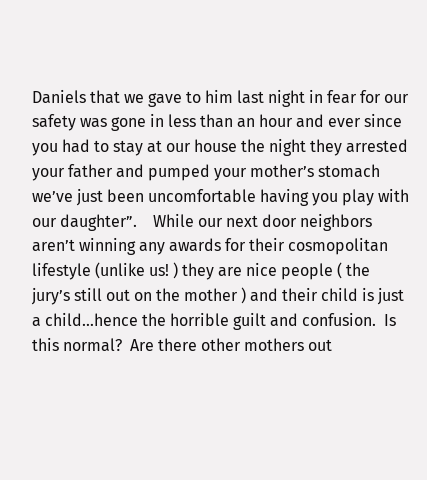Daniels that we gave to him last night in fear for our safety was gone in less than an hour and ever since you had to stay at our house the night they arrested your father and pumped your mother’s stomach we’ve just been uncomfortable having you play with our daughter”.    While our next door neighbors aren’t winning any awards for their cosmopolitan lifestyle (unlike us! ) they are nice people ( the jury’s still out on the mother ) and their child is just a child…hence the horrible guilt and confusion.  Is this normal?  Are there other mothers out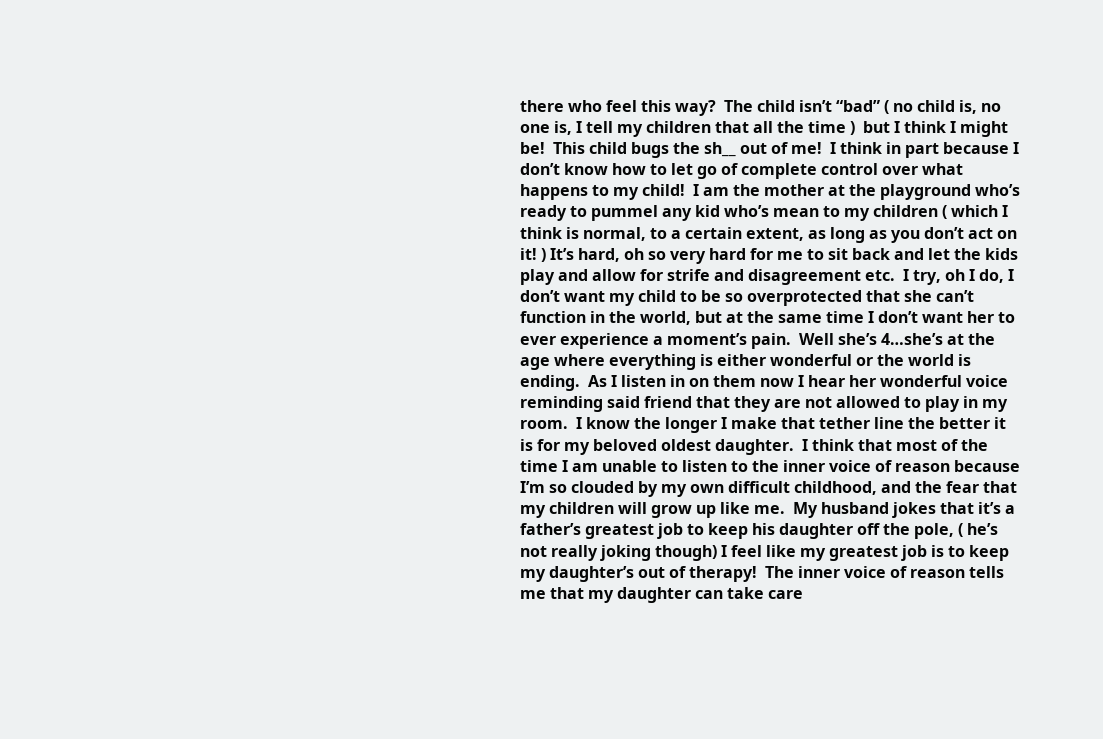there who feel this way?  The child isn’t “bad” ( no child is, no one is, I tell my children that all the time )  but I think I might be!  This child bugs the sh__ out of me!  I think in part because I don’t know how to let go of complete control over what happens to my child!  I am the mother at the playground who’s ready to pummel any kid who’s mean to my children ( which I think is normal, to a certain extent, as long as you don’t act on it! ) It’s hard, oh so very hard for me to sit back and let the kids play and allow for strife and disagreement etc.  I try, oh I do, I don’t want my child to be so overprotected that she can’t function in the world, but at the same time I don’t want her to ever experience a moment’s pain.  Well she’s 4…she’s at the age where everything is either wonderful or the world is ending.  As I listen in on them now I hear her wonderful voice reminding said friend that they are not allowed to play in my room.  I know the longer I make that tether line the better it is for my beloved oldest daughter.  I think that most of the time I am unable to listen to the inner voice of reason because I’m so clouded by my own difficult childhood, and the fear that my children will grow up like me.  My husband jokes that it’s a father’s greatest job to keep his daughter off the pole, ( he’s not really joking though) I feel like my greatest job is to keep my daughter’s out of therapy!  The inner voice of reason tells me that my daughter can take care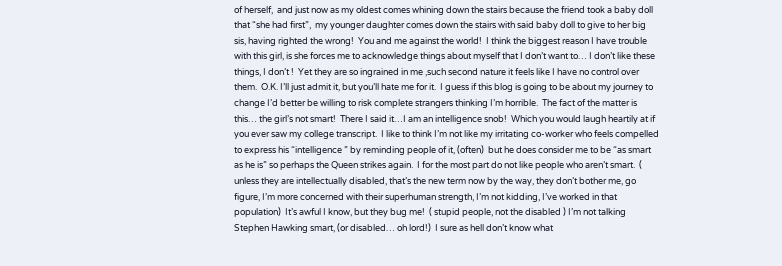of herself,  and just now as my oldest comes whining down the stairs because the friend took a baby doll that “she had first”,  my younger daughter comes down the stairs with said baby doll to give to her big sis, having righted the wrong!  You and me against the world!  I think the biggest reason I have trouble with this girl, is she forces me to acknowledge things about myself that I don’t want to… I don’t like these things, I don’t !  Yet they are so ingrained in me ,such second nature it feels like I have no control over them.  O.K. I’ll just admit it, but you’ll hate me for it.  I guess if this blog is going to be about my journey to change I’d better be willing to risk complete strangers thinking I’m horrible.  The fact of the matter is this… the girl’s not smart!  There I said it…I am an intelligence snob!  Which you would laugh heartily at if you ever saw my college transcript.  I like to think I’m not like my irritating co-worker who feels compelled to express his “intelligence ” by reminding people of it, (often)  but he does consider me to be “as smart as he is” so perhaps the Queen strikes again.  I for the most part do not like people who aren’t smart.  ( unless they are intellectually disabled, that’s the new term now by the way, they don’t bother me, go figure, I’m more concerned with their superhuman strength, I’m not kidding, I’ve worked in that population)  It’s awful I know, but they bug me!  ( stupid people, not the disabled ) I’m not talking Stephen Hawking smart, (or disabled… oh lord!)  I sure as hell don’t know what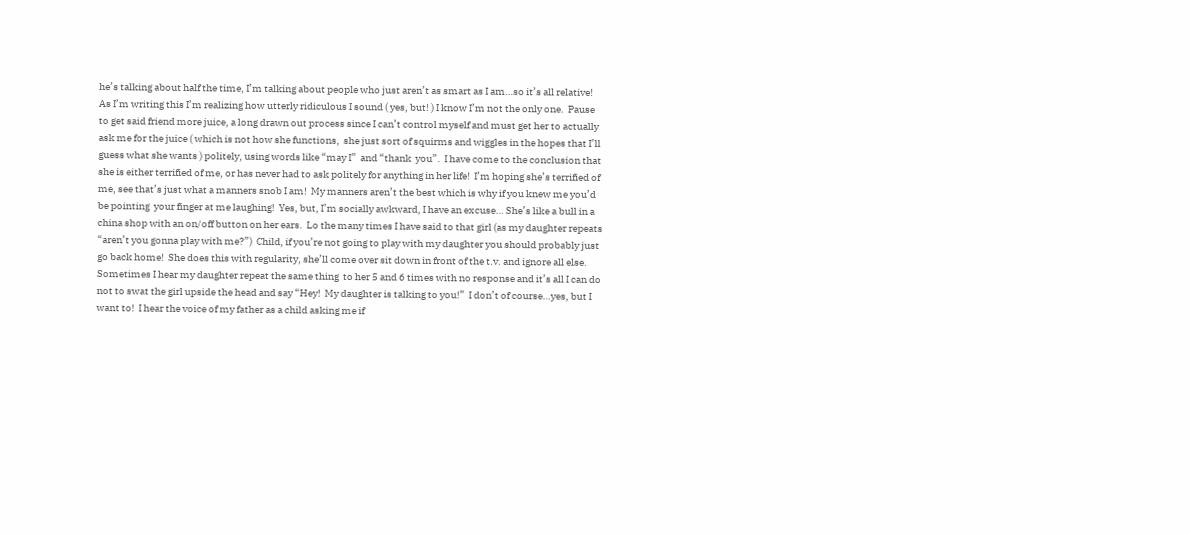he’s talking about half the time, I’m talking about people who just aren’t as smart as I am…so it’s all relative!  As I’m writing this I’m realizing how utterly ridiculous I sound ( yes, but! ) I know I’m not the only one.  Pause to get said friend more juice, a long drawn out process since I can’t control myself and must get her to actually ask me for the juice ( which is not how she functions,  she just sort of squirms and wiggles in the hopes that I’ll guess what she wants ) politely, using words like “may I”  and “thank  you”.  I have come to the conclusion that she is either terrified of me, or has never had to ask politely for anything in her life!  I’m hoping she’s terrified of me, see that’s just what a manners snob I am!  My manners aren’t the best which is why if you knew me you’d be pointing  your finger at me laughing!  Yes, but, I’m socially awkward, I have an excuse… She’s like a bull in a china shop with an on/off button on her ears.  Lo the many times I have said to that girl (as my daughter repeats “aren’t you gonna play with me?”)  Child, if you’re not going to play with my daughter you should probably just go back home!  She does this with regularity, she’ll come over sit down in front of the t.v. and ignore all else.  Sometimes I hear my daughter repeat the same thing  to her 5 and 6 times with no response and it’s all I can do not to swat the girl upside the head and say “Hey!  My daughter is talking to you!”  I don’t of course…yes, but I want to!  I hear the voice of my father as a child asking me if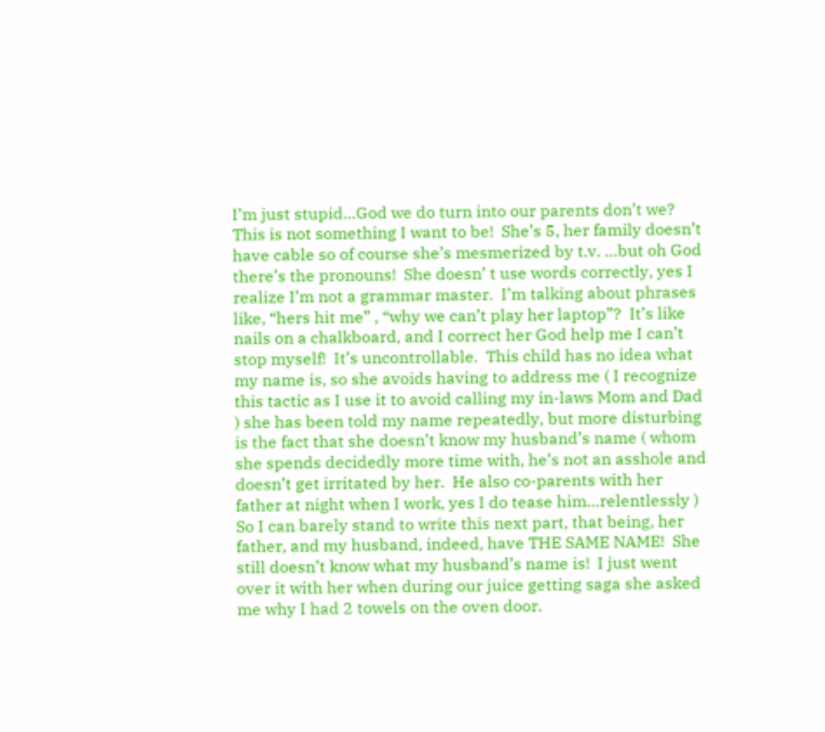I’m just stupid…God we do turn into our parents don’t we?  This is not something I want to be!  She’s 5, her family doesn’t have cable so of course she’s mesmerized by t.v. …but oh God there’s the pronouns!  She doesn’ t use words correctly, yes I realize I’m not a grammar master.  I’m talking about phrases like, “hers hit me” , “why we can’t play her laptop”?  It’s like nails on a chalkboard, and I correct her God help me I can’t stop myself!  It’s uncontrollable.  This child has no idea what my name is, so she avoids having to address me ( I recognize this tactic as I use it to avoid calling my in-laws Mom and Dad ) she has been told my name repeatedly, but more disturbing is the fact that she doesn’t know my husband’s name ( whom she spends decidedly more time with, he’s not an asshole and doesn’t get irritated by her.  He also co-parents with her father at night when I work, yes I do tease him…relentlessly ) So I can barely stand to write this next part, that being, her father, and my husband, indeed, have THE SAME NAME!  She still doesn’t know what my husband’s name is!  I just went over it with her when during our juice getting saga she asked me why I had 2 towels on the oven door.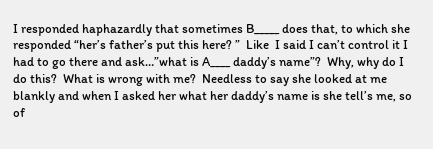I responded haphazardly that sometimes B_____ does that, to which she responded “her’s father’s put this here? ”  Like  I said I can’t control it I had to go there and ask…”what is A____ daddy’s name”?  Why, why do I do this?  What is wrong with me?  Needless to say she looked at me blankly and when I asked her what her daddy’s name is she tell’s me, so of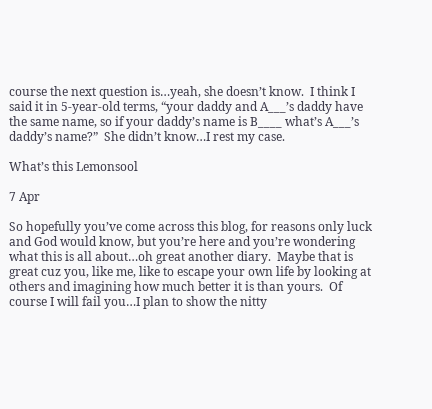course the next question is…yeah, she doesn’t know.  I think I said it in 5-year-old terms, “your daddy and A___’s daddy have the same name, so if your daddy’s name is B____ what’s A___’s daddy’s name?”  She didn’t know…I rest my case.

What’s this Lemonsool

7 Apr

So hopefully you’ve come across this blog, for reasons only luck and God would know, but you’re here and you’re wondering what this is all about…oh great another diary.  Maybe that is great cuz you, like me, like to escape your own life by looking at others and imagining how much better it is than yours.  Of course I will fail you…I plan to show the nitty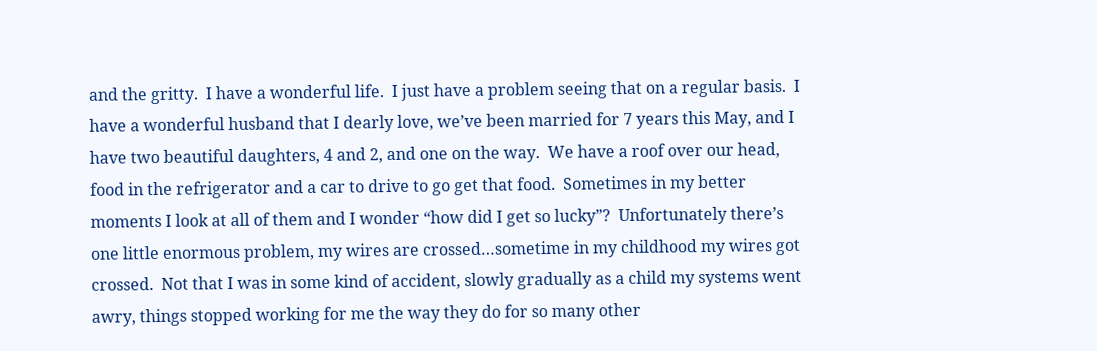and the gritty.  I have a wonderful life.  I just have a problem seeing that on a regular basis.  I have a wonderful husband that I dearly love, we’ve been married for 7 years this May, and I have two beautiful daughters, 4 and 2, and one on the way.  We have a roof over our head, food in the refrigerator and a car to drive to go get that food.  Sometimes in my better moments I look at all of them and I wonder “how did I get so lucky”?  Unfortunately there’s one little enormous problem, my wires are crossed…sometime in my childhood my wires got crossed.  Not that I was in some kind of accident, slowly gradually as a child my systems went awry, things stopped working for me the way they do for so many other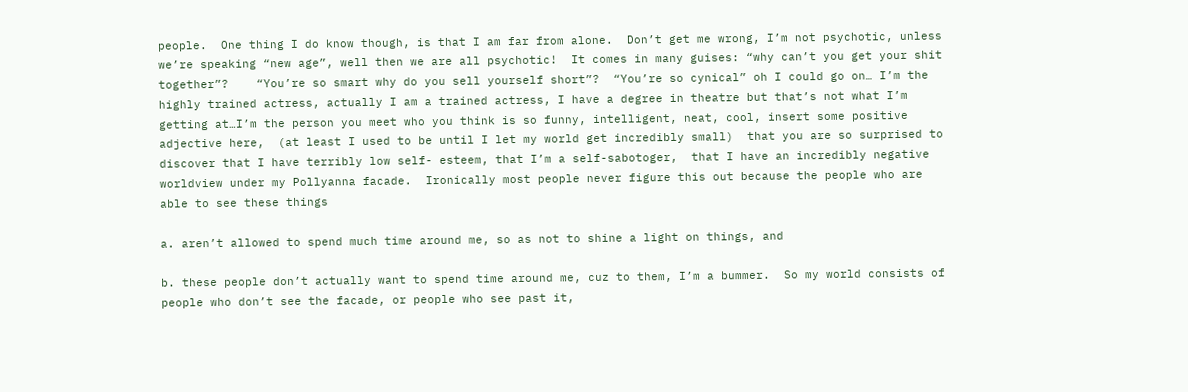people.  One thing I do know though, is that I am far from alone.  Don’t get me wrong, I’m not psychotic, unless we’re speaking “new age”, well then we are all psychotic!  It comes in many guises: “why can’t you get your shit together”?    “You’re so smart why do you sell yourself short”?  “You’re so cynical” oh I could go on… I’m the highly trained actress, actually I am a trained actress, I have a degree in theatre but that’s not what I’m getting at…I’m the person you meet who you think is so funny, intelligent, neat, cool, insert some positive adjective here,  (at least I used to be until I let my world get incredibly small)  that you are so surprised to discover that I have terribly low self- esteem, that I’m a self-sabotoger,  that I have an incredibly negative worldview under my Pollyanna facade.  Ironically most people never figure this out because the people who are able to see these things

a. aren’t allowed to spend much time around me, so as not to shine a light on things, and

b. these people don’t actually want to spend time around me, cuz to them, I’m a bummer.  So my world consists of people who don’t see the facade, or people who see past it,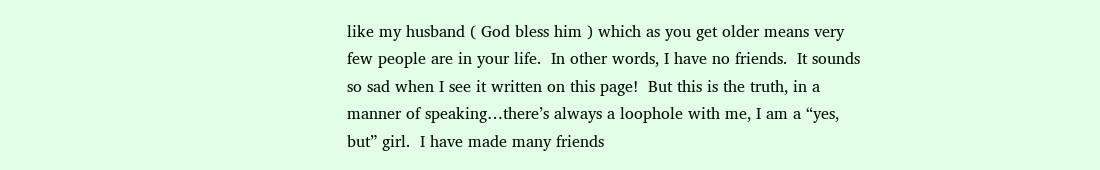like my husband ( God bless him ) which as you get older means very few people are in your life.  In other words, I have no friends.  It sounds so sad when I see it written on this page!  But this is the truth, in a manner of speaking…there’s always a loophole with me, I am a “yes, but” girl.  I have made many friends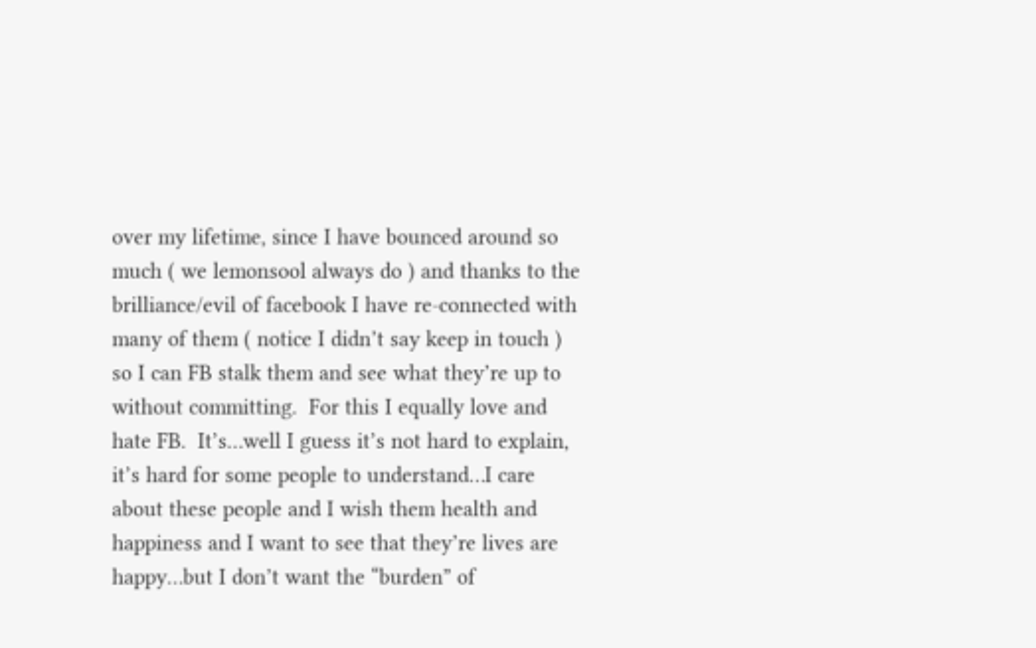over my lifetime, since I have bounced around so much ( we lemonsool always do ) and thanks to the brilliance/evil of facebook I have re-connected with many of them ( notice I didn’t say keep in touch )  so I can FB stalk them and see what they’re up to without committing.  For this I equally love and hate FB.  It’s…well I guess it’s not hard to explain, it’s hard for some people to understand…I care about these people and I wish them health and happiness and I want to see that they’re lives are happy…but I don’t want the “burden” of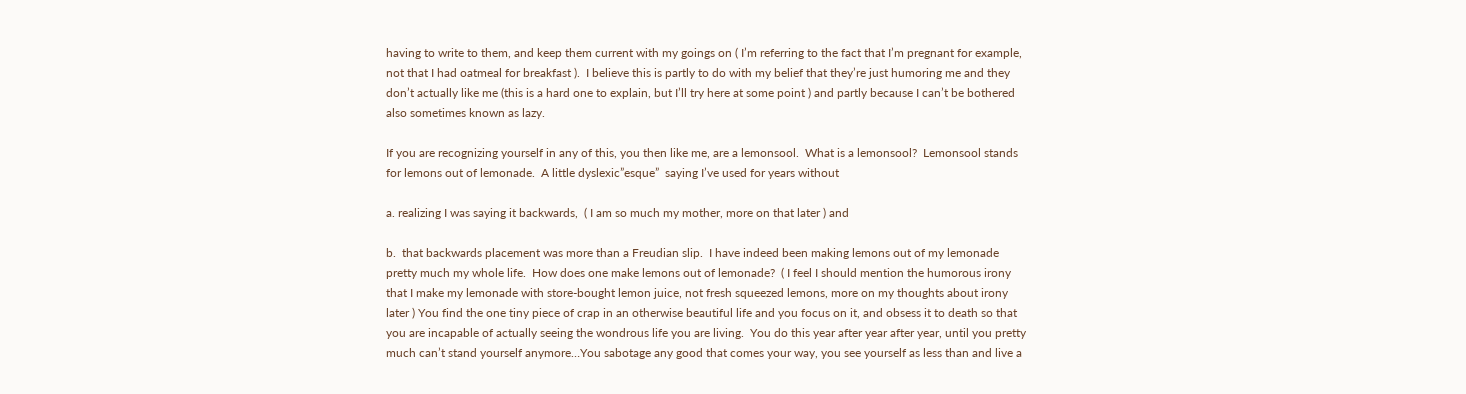having to write to them, and keep them current with my goings on ( I’m referring to the fact that I’m pregnant for example, not that I had oatmeal for breakfast ).  I believe this is partly to do with my belief that they’re just humoring me and they don’t actually like me (this is a hard one to explain, but I’ll try here at some point ) and partly because I can’t be bothered also sometimes known as lazy.

If you are recognizing yourself in any of this, you then like me, are a lemonsool.  What is a lemonsool?  Lemonsool stands for lemons out of lemonade.  A little dyslexic”esque”  saying I’ve used for years without

a. realizing I was saying it backwards,  ( I am so much my mother, more on that later ) and

b.  that backwards placement was more than a Freudian slip.  I have indeed been making lemons out of my lemonade pretty much my whole life.  How does one make lemons out of lemonade?  ( I feel I should mention the humorous irony that I make my lemonade with store-bought lemon juice, not fresh squeezed lemons, more on my thoughts about irony later ) You find the one tiny piece of crap in an otherwise beautiful life and you focus on it, and obsess it to death so that you are incapable of actually seeing the wondrous life you are living.  You do this year after year after year, until you pretty much can’t stand yourself anymore…You sabotage any good that comes your way, you see yourself as less than and live a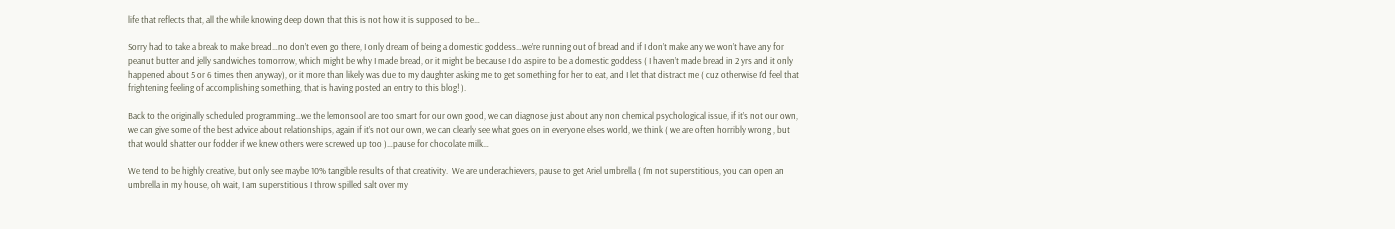life that reflects that, all the while knowing deep down that this is not how it is supposed to be…

Sorry had to take a break to make bread…no don’t even go there, I only dream of being a domestic goddess…we’re running out of bread and if I don’t make any we won’t have any for peanut butter and jelly sandwiches tomorrow, which might be why I made bread, or it might be because I do aspire to be a domestic goddess ( I haven’t made bread in 2 yrs and it only happened about 5 or 6 times then anyway), or it more than likely was due to my daughter asking me to get something for her to eat, and I let that distract me ( cuz otherwise I’d feel that frightening feeling of accomplishing something, that is having posted an entry to this blog! ).

Back to the originally scheduled programming…we the lemonsool are too smart for our own good, we can diagnose just about any non chemical psychological issue, if it’s not our own, we can give some of the best advice about relationships, again if it’s not our own, we can clearly see what goes on in everyone elses world, we think ( we are often horribly wrong , but that would shatter our fodder if we knew others were screwed up too )…pause for chocolate milk…

We tend to be highly creative, but only see maybe 10% tangible results of that creativity.  We are underachievers, pause to get Ariel umbrella ( I’m not superstitious, you can open an umbrella in my house, oh wait, I am superstitious I throw spilled salt over my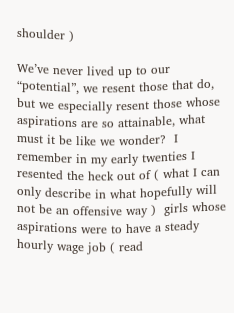shoulder )

We’ve never lived up to our “potential”, we resent those that do, but we especially resent those whose aspirations are so attainable, what must it be like we wonder?  I remember in my early twenties I resented the heck out of ( what I can only describe in what hopefully will not be an offensive way )  girls whose aspirations were to have a steady hourly wage job ( read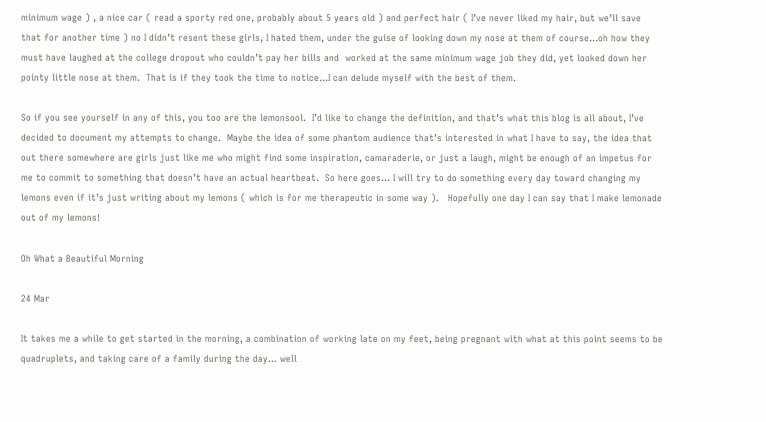minimum wage ) , a nice car ( read a sporty red one, probably about 5 years old ) and perfect hair ( I’ve never liked my hair, but we’ll save that for another time ) no I didn’t resent these girls, I hated them, under the guise of looking down my nose at them of course…oh how they must have laughed at the college dropout who couldn’t pay her bills and  worked at the same minimum wage job they did, yet looked down her pointy little nose at them.  That is if they took the time to notice…I can delude myself with the best of them.

So if you see yourself in any of this, you too are the lemonsool.  I’d like to change the definition, and that’s what this blog is all about, I’ve decided to document my attempts to change.  Maybe the idea of some phantom audience that’s interested in what I have to say, the idea that out there somewhere are girls just like me who might find some inspiration, camaraderie, or just a laugh, might be enough of an impetus for me to commit to something that doesn’t have an actual heartbeat.  So here goes… I will try to do something every day toward changing my lemons even if it’s just writing about my lemons ( which is for me therapeutic in some way ).   Hopefully one day I can say that I make lemonade out of my lemons!

Oh What a Beautiful Morning

24 Mar

It takes me a while to get started in the morning, a combination of working late on my feet, being pregnant with what at this point seems to be quadruplets, and taking care of a family during the day… well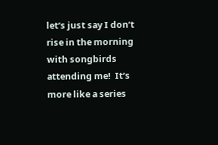let’s just say I don’t rise in the morning with songbirds attending me!  It’s more like a series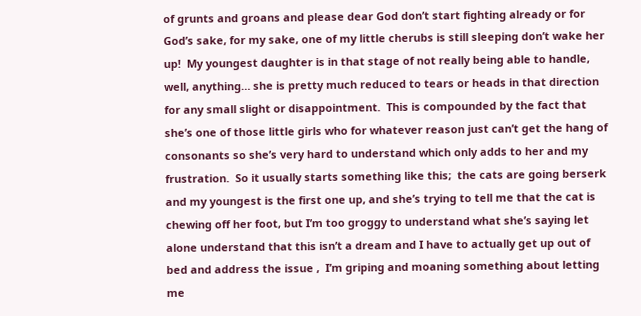of grunts and groans and please dear God don’t start fighting already or for God’s sake, for my sake, one of my little cherubs is still sleeping don’t wake her up!  My youngest daughter is in that stage of not really being able to handle,  well, anything… she is pretty much reduced to tears or heads in that direction for any small slight or disappointment.  This is compounded by the fact that she’s one of those little girls who for whatever reason just can’t get the hang of consonants so she’s very hard to understand which only adds to her and my frustration.  So it usually starts something like this;  the cats are going berserk and my youngest is the first one up, and she’s trying to tell me that the cat is chewing off her foot, but I’m too groggy to understand what she’s saying let alone understand that this isn’t a dream and I have to actually get up out of bed and address the issue ,  I’m griping and moaning something about letting me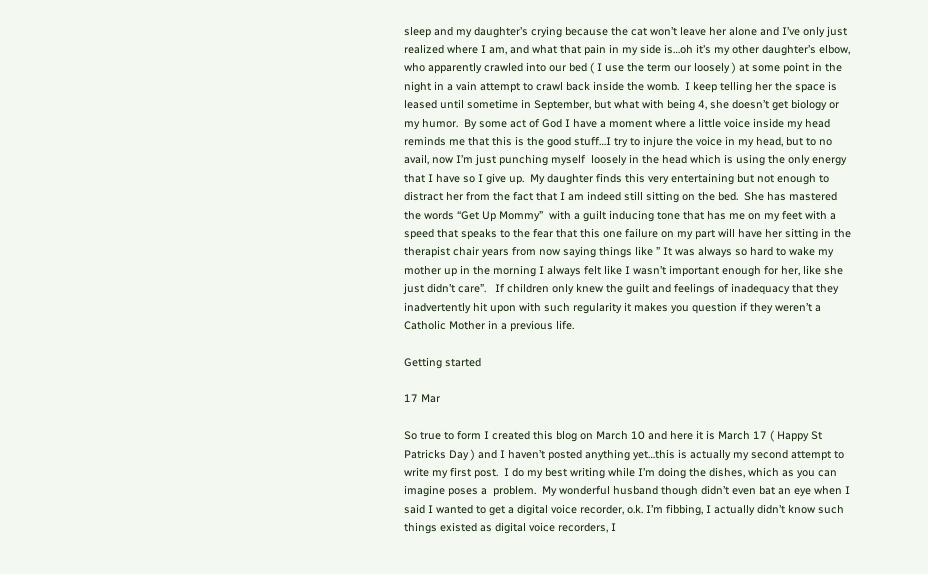sleep and my daughter’s crying because the cat won’t leave her alone and I’ve only just realized where I am, and what that pain in my side is…oh it’s my other daughter’s elbow, who apparently crawled into our bed ( I use the term our loosely ) at some point in the night in a vain attempt to crawl back inside the womb.  I keep telling her the space is leased until sometime in September, but what with being 4, she doesn’t get biology or my humor.  By some act of God I have a moment where a little voice inside my head reminds me that this is the good stuff…I try to injure the voice in my head, but to no avail, now I’m just punching myself  loosely in the head which is using the only energy that I have so I give up.  My daughter finds this very entertaining but not enough to distract her from the fact that I am indeed still sitting on the bed.  She has mastered the words “Get Up Mommy”  with a guilt inducing tone that has me on my feet with a speed that speaks to the fear that this one failure on my part will have her sitting in the therapist chair years from now saying things like ” It was always so hard to wake my mother up in the morning I always felt like I wasn’t important enough for her, like she just didn’t care”.   If children only knew the guilt and feelings of inadequacy that they inadvertently hit upon with such regularity it makes you question if they weren’t a Catholic Mother in a previous life.

Getting started

17 Mar

So true to form I created this blog on March 10 and here it is March 17 ( Happy St Patricks Day ) and I haven’t posted anything yet…this is actually my second attempt to write my first post.  I do my best writing while I’m doing the dishes, which as you can imagine poses a  problem.  My wonderful husband though didn’t even bat an eye when I said I wanted to get a digital voice recorder, o.k. I’m fibbing, I actually didn’t know such things existed as digital voice recorders, I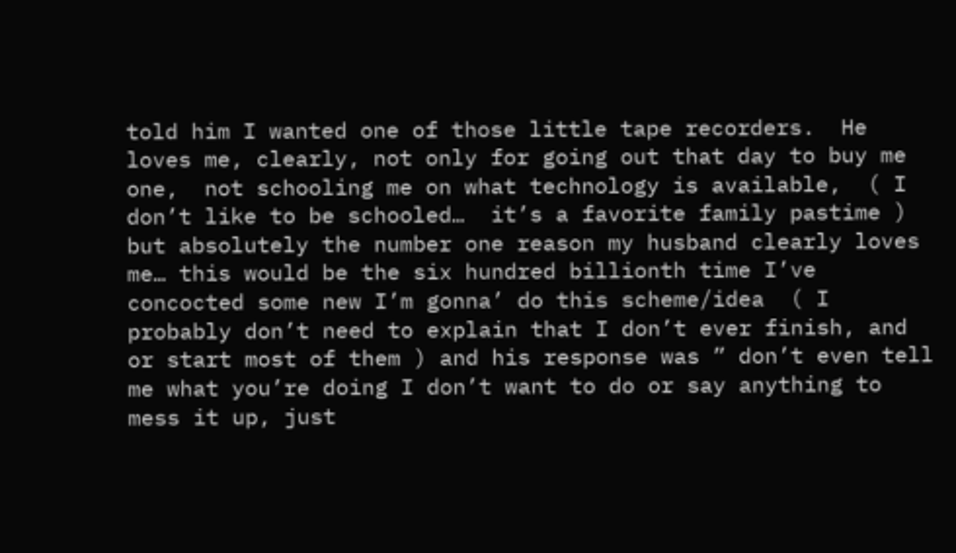told him I wanted one of those little tape recorders.  He loves me, clearly, not only for going out that day to buy me one,  not schooling me on what technology is available,  ( I don’t like to be schooled…  it’s a favorite family pastime ) but absolutely the number one reason my husband clearly loves me… this would be the six hundred billionth time I’ve concocted some new I’m gonna’ do this scheme/idea  ( I probably don’t need to explain that I don’t ever finish, and or start most of them ) and his response was ” don’t even tell me what you’re doing I don’t want to do or say anything to mess it up, just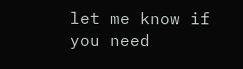let me know if  you need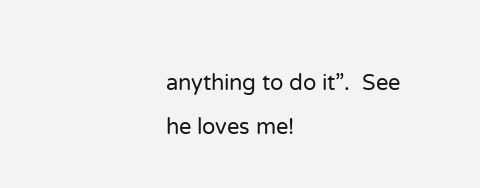anything to do it”.  See he loves me!